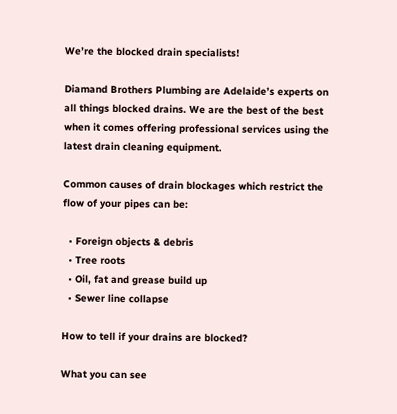We’re the blocked drain specialists!

Diamand Brothers Plumbing are Adelaide’s experts on all things blocked drains. We are the best of the best when it comes offering professional services using the latest drain cleaning equipment.

Common causes of drain blockages which restrict the flow of your pipes can be:

  • Foreign objects & debris
  • Tree roots
  • Oil, fat and grease build up
  • Sewer line collapse

How to tell if your drains are blocked?

What you can see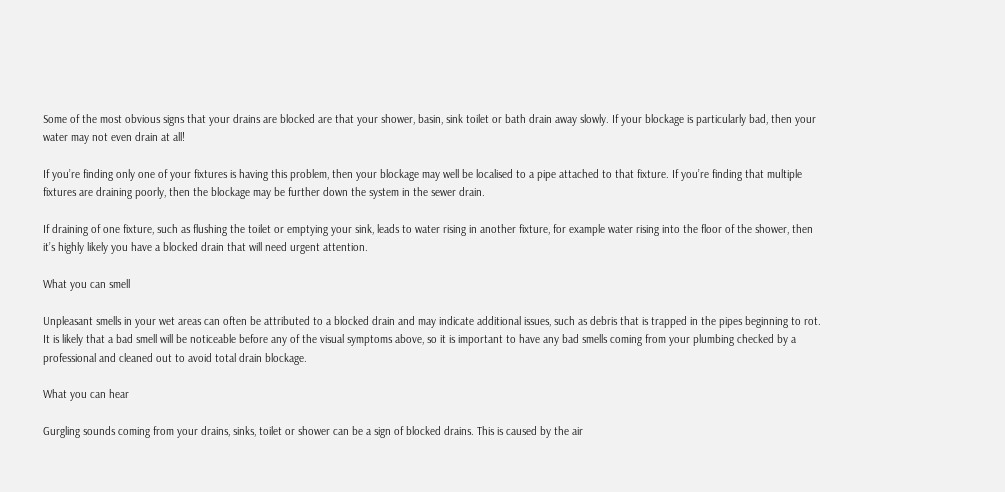Some of the most obvious signs that your drains are blocked are that your shower, basin, sink toilet or bath drain away slowly. If your blockage is particularly bad, then your water may not even drain at all!

If you’re finding only one of your fixtures is having this problem, then your blockage may well be localised to a pipe attached to that fixture. If you’re finding that multiple fixtures are draining poorly, then the blockage may be further down the system in the sewer drain.

If draining of one fixture, such as flushing the toilet or emptying your sink, leads to water rising in another fixture, for example water rising into the floor of the shower, then it’s highly likely you have a blocked drain that will need urgent attention.

What you can smell

Unpleasant smells in your wet areas can often be attributed to a blocked drain and may indicate additional issues, such as debris that is trapped in the pipes beginning to rot. It is likely that a bad smell will be noticeable before any of the visual symptoms above, so it is important to have any bad smells coming from your plumbing checked by a professional and cleaned out to avoid total drain blockage.

What you can hear

Gurgling sounds coming from your drains, sinks, toilet or shower can be a sign of blocked drains. This is caused by the air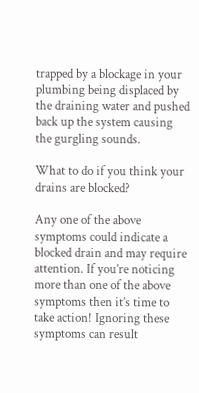trapped by a blockage in your plumbing being displaced by the draining water and pushed back up the system causing the gurgling sounds.

What to do if you think your drains are blocked?

Any one of the above symptoms could indicate a blocked drain and may require attention. If you’re noticing more than one of the above symptoms then it’s time to take action! Ignoring these symptoms can result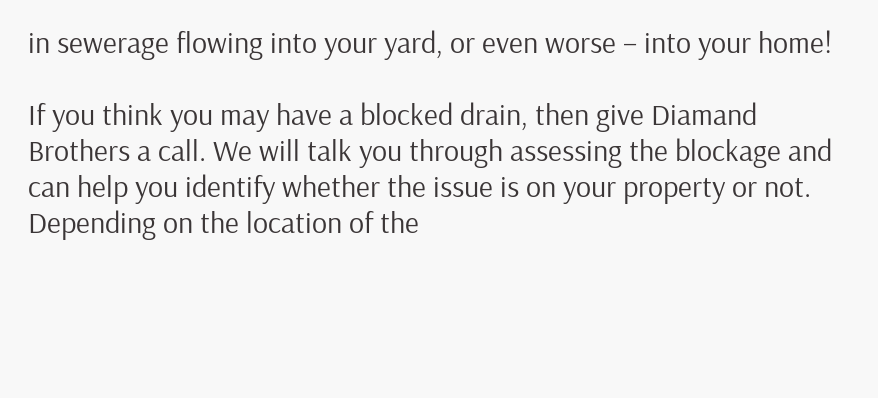in sewerage flowing into your yard, or even worse – into your home!

If you think you may have a blocked drain, then give Diamand Brothers a call. We will talk you through assessing the blockage and can help you identify whether the issue is on your property or not. Depending on the location of the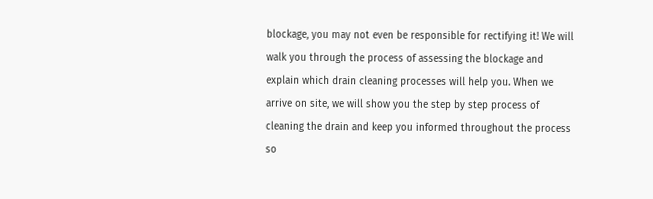blockage, you may not even be responsible for rectifying it! We will walk you through the process of assessing the blockage and explain which drain cleaning processes will help you. When we arrive on site, we will show you the step by step process of cleaning the drain and keep you informed throughout the process so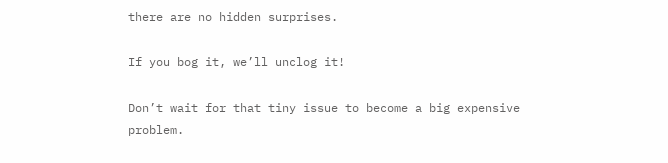there are no hidden surprises.

If you bog it, we’ll unclog it!

Don’t wait for that tiny issue to become a big expensive problem.